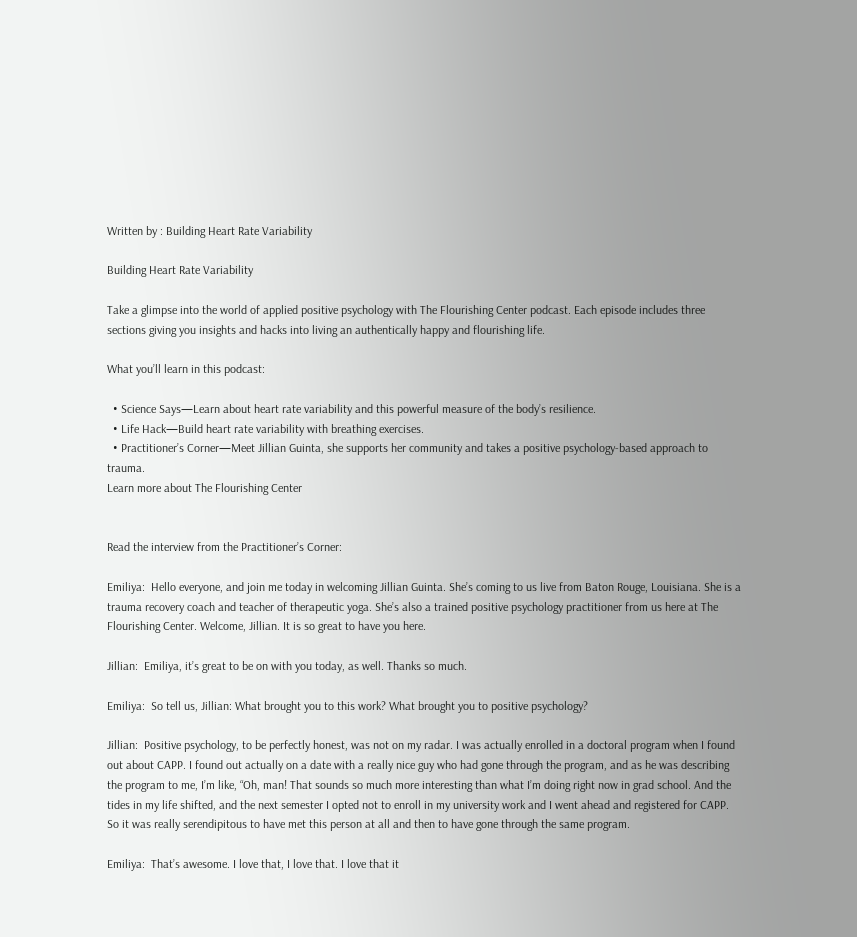Written by : Building Heart Rate Variability

Building Heart Rate Variability

Take a glimpse into the world of applied positive psychology with The Flourishing Center podcast. Each episode includes three sections giving you insights and hacks into living an authentically happy and flourishing life.

What you’ll learn in this podcast:

  • Science Says—Learn about heart rate variability and this powerful measure of the body’s resilience.
  • Life Hack—Build heart rate variability with breathing exercises.
  • Practitioner’s Corner—Meet Jillian Guinta, she supports her community and takes a positive psychology-based approach to trauma.
Learn more about The Flourishing Center


Read the interview from the Practitioner’s Corner:

Emiliya:  Hello everyone, and join me today in welcoming Jillian Guinta. She’s coming to us live from Baton Rouge, Louisiana. She is a trauma recovery coach and teacher of therapeutic yoga. She’s also a trained positive psychology practitioner from us here at The Flourishing Center. Welcome, Jillian. It is so great to have you here.

Jillian:  Emiliya, it’s great to be on with you today, as well. Thanks so much.

Emiliya:  So tell us, Jillian: What brought you to this work? What brought you to positive psychology?

Jillian:  Positive psychology, to be perfectly honest, was not on my radar. I was actually enrolled in a doctoral program when I found out about CAPP. I found out actually on a date with a really nice guy who had gone through the program, and as he was describing the program to me, I’m like, “Oh, man! That sounds so much more interesting than what I’m doing right now in grad school. And the tides in my life shifted, and the next semester I opted not to enroll in my university work and I went ahead and registered for CAPP. So it was really serendipitous to have met this person at all and then to have gone through the same program.

Emiliya:  That’s awesome. I love that, I love that. I love that it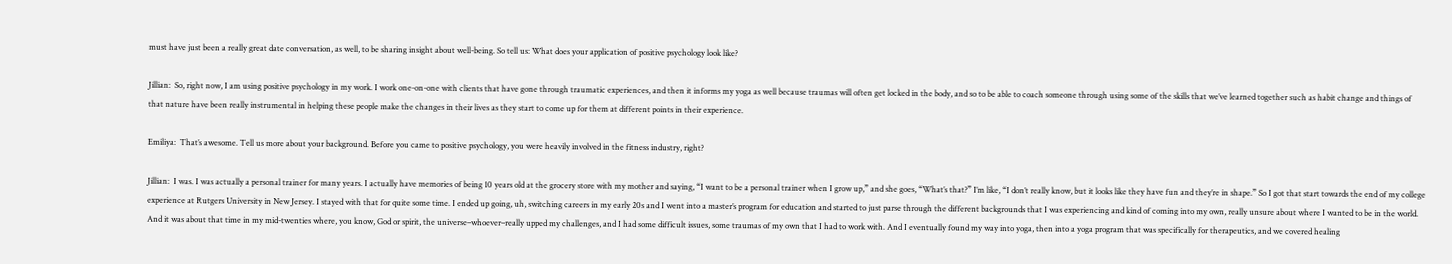must have just been a really great date conversation, as well, to be sharing insight about well-being. So tell us: What does your application of positive psychology look like?

Jillian:  So, right now, I am using positive psychology in my work. I work one-on-one with clients that have gone through traumatic experiences, and then it informs my yoga as well because traumas will often get locked in the body, and so to be able to coach someone through using some of the skills that we’ve learned together such as habit change and things of that nature have been really instrumental in helping these people make the changes in their lives as they start to come up for them at different points in their experience.

Emiliya:  That’s awesome. Tell us more about your background. Before you came to positive psychology, you were heavily involved in the fitness industry, right?

Jillian:  I was. I was actually a personal trainer for many years. I actually have memories of being 10 years old at the grocery store with my mother and saying, “I want to be a personal trainer when I grow up,” and she goes, “What’s that?” I’m like, “I don’t really know, but it looks like they have fun and they’re in shape.” So I got that start towards the end of my college experience at Rutgers University in New Jersey. I stayed with that for quite some time. I ended up going, uh, switching careers in my early 20s and I went into a master’s program for education and started to just parse through the different backgrounds that I was experiencing and kind of coming into my own, really unsure about where I wanted to be in the world. And it was about that time in my mid-twenties where, you know, God or spirit, the universe–whoever–really upped my challenges, and I had some difficult issues, some traumas of my own that I had to work with. And I eventually found my way into yoga, then into a yoga program that was specifically for therapeutics, and we covered healing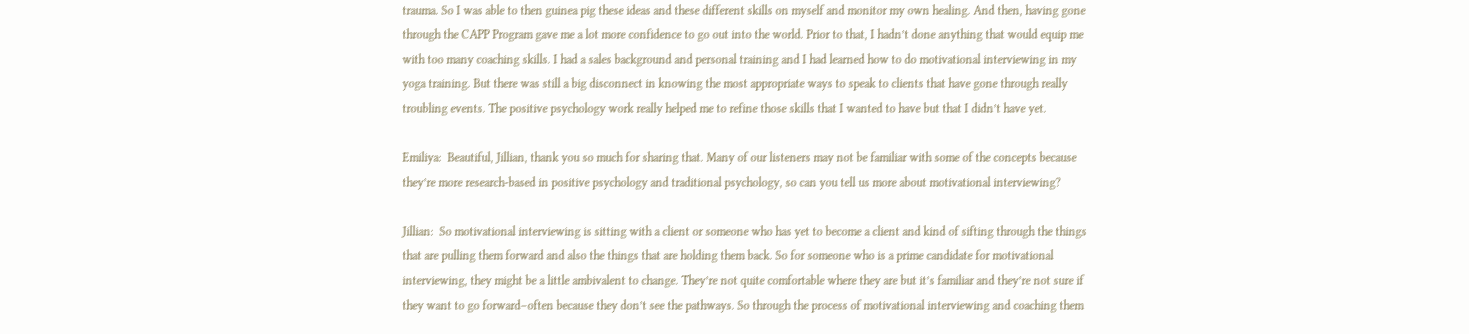trauma. So I was able to then guinea pig these ideas and these different skills on myself and monitor my own healing. And then, having gone through the CAPP Program gave me a lot more confidence to go out into the world. Prior to that, I hadn’t done anything that would equip me with too many coaching skills. I had a sales background and personal training and I had learned how to do motivational interviewing in my yoga training. But there was still a big disconnect in knowing the most appropriate ways to speak to clients that have gone through really troubling events. The positive psychology work really helped me to refine those skills that I wanted to have but that I didn’t have yet.

Emiliya:  Beautiful, Jillian, thank you so much for sharing that. Many of our listeners may not be familiar with some of the concepts because they’re more research-based in positive psychology and traditional psychology, so can you tell us more about motivational interviewing?

Jillian:  So motivational interviewing is sitting with a client or someone who has yet to become a client and kind of sifting through the things that are pulling them forward and also the things that are holding them back. So for someone who is a prime candidate for motivational interviewing, they might be a little ambivalent to change. They’re not quite comfortable where they are but it’s familiar and they’re not sure if they want to go forward–often because they don’t see the pathways. So through the process of motivational interviewing and coaching them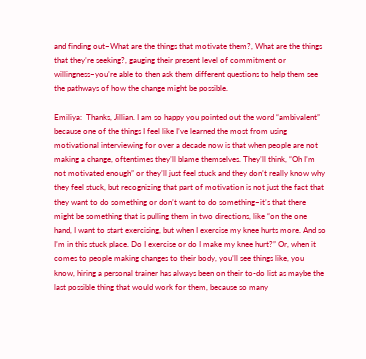and finding out–What are the things that motivate them?, What are the things that they’re seeking?, gauging their present level of commitment or willingness–you’re able to then ask them different questions to help them see the pathways of how the change might be possible.

Emiliya:  Thanks, Jillian. I am so happy you pointed out the word “ambivalent” because one of the things I feel like I’ve learned the most from using motivational interviewing for over a decade now is that when people are not making a change, oftentimes they’ll blame themselves. They’ll think, “Oh I’m not motivated enough” or they’ll just feel stuck and they don’t really know why they feel stuck, but recognizing that part of motivation is not just the fact that they want to do something or don’t want to do something–it’s that there might be something that is pulling them in two directions, like “on the one hand, I want to start exercising, but when I exercise my knee hurts more. And so I’m in this stuck place. Do I exercise or do I make my knee hurt?” Or, when it comes to people making changes to their body, you’ll see things like, you know, hiring a personal trainer has always been on their to-do list as maybe the last possible thing that would work for them, because so many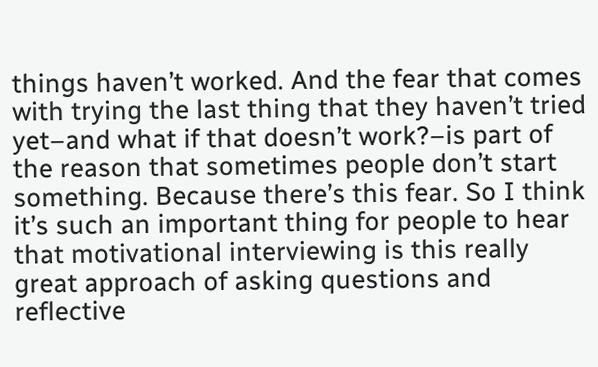things haven’t worked. And the fear that comes with trying the last thing that they haven’t tried yet–and what if that doesn’t work?–is part of the reason that sometimes people don’t start something. Because there’s this fear. So I think it’s such an important thing for people to hear that motivational interviewing is this really great approach of asking questions and reflective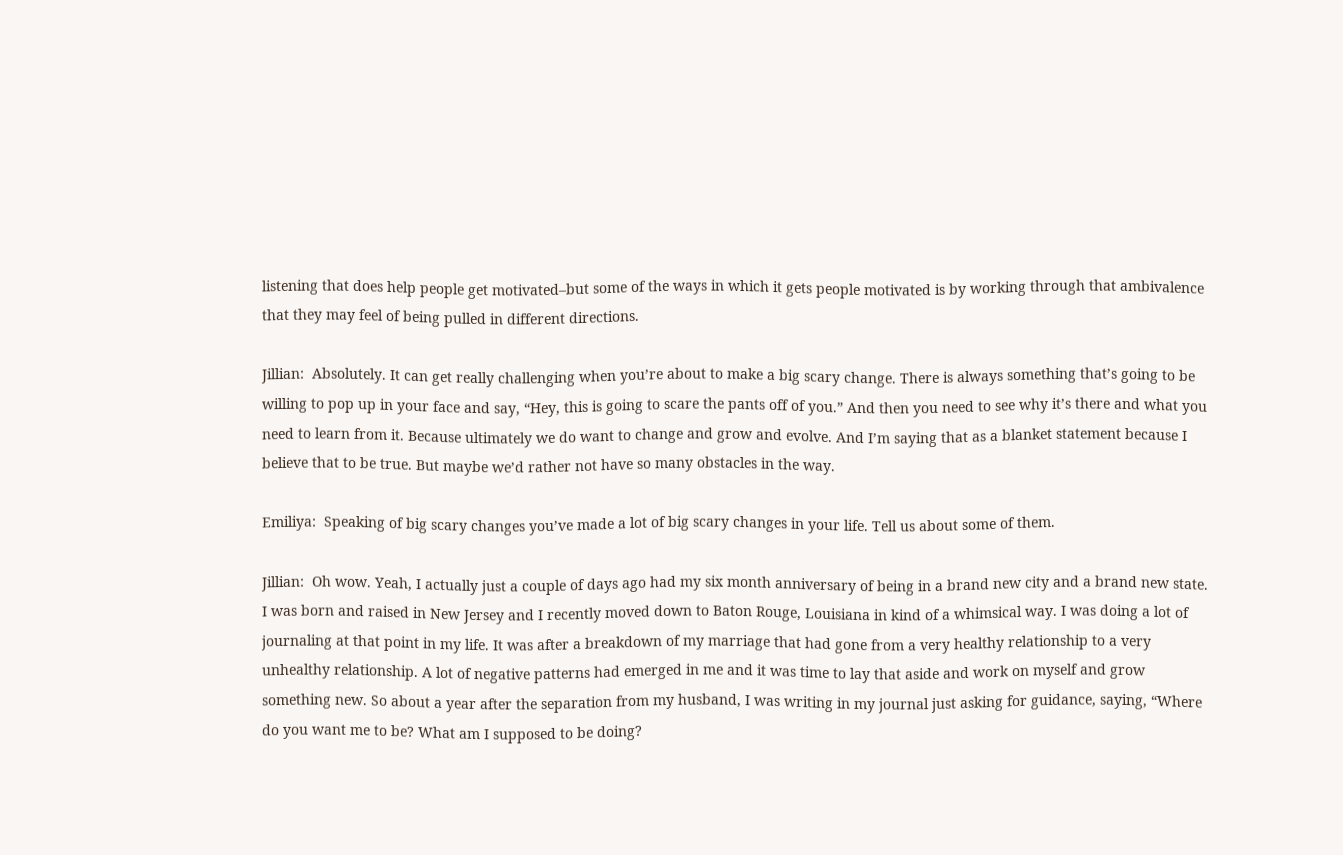listening that does help people get motivated–but some of the ways in which it gets people motivated is by working through that ambivalence that they may feel of being pulled in different directions.

Jillian:  Absolutely. It can get really challenging when you’re about to make a big scary change. There is always something that’s going to be willing to pop up in your face and say, “Hey, this is going to scare the pants off of you.” And then you need to see why it’s there and what you need to learn from it. Because ultimately we do want to change and grow and evolve. And I’m saying that as a blanket statement because I believe that to be true. But maybe we’d rather not have so many obstacles in the way.

Emiliya:  Speaking of big scary changes you’ve made a lot of big scary changes in your life. Tell us about some of them.

Jillian:  Oh wow. Yeah, I actually just a couple of days ago had my six month anniversary of being in a brand new city and a brand new state. I was born and raised in New Jersey and I recently moved down to Baton Rouge, Louisiana in kind of a whimsical way. I was doing a lot of journaling at that point in my life. It was after a breakdown of my marriage that had gone from a very healthy relationship to a very unhealthy relationship. A lot of negative patterns had emerged in me and it was time to lay that aside and work on myself and grow something new. So about a year after the separation from my husband, I was writing in my journal just asking for guidance, saying, “Where do you want me to be? What am I supposed to be doing?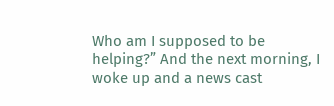Who am I supposed to be helping?” And the next morning, I woke up and a news cast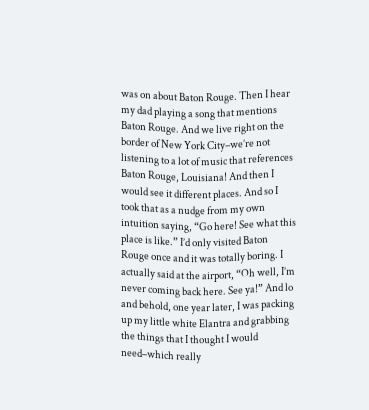was on about Baton Rouge. Then I hear my dad playing a song that mentions Baton Rouge. And we live right on the border of New York City–we’re not listening to a lot of music that references Baton Rouge, Louisiana! And then I would see it different places. And so I took that as a nudge from my own intuition saying, “Go here! See what this place is like.” I’d only visited Baton Rouge once and it was totally boring. I actually said at the airport, “Oh well, I’m never coming back here. See ya!” And lo and behold, one year later, I was packing up my little white Elantra and grabbing the things that I thought I would need–which really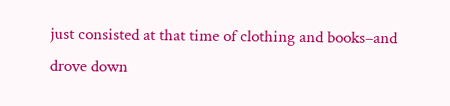just consisted at that time of clothing and books–and drove down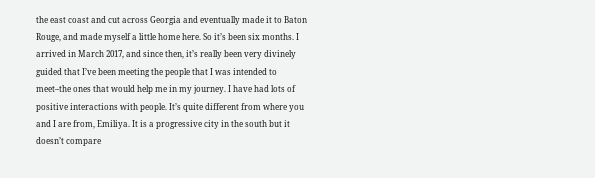the east coast and cut across Georgia and eventually made it to Baton Rouge, and made myself a little home here. So it’s been six months. I arrived in March 2017, and since then, it’s really been very divinely guided that I’ve been meeting the people that I was intended to meet–the ones that would help me in my journey. I have had lots of positive interactions with people. It’s quite different from where you and I are from, Emiliya. It is a progressive city in the south but it doesn’t compare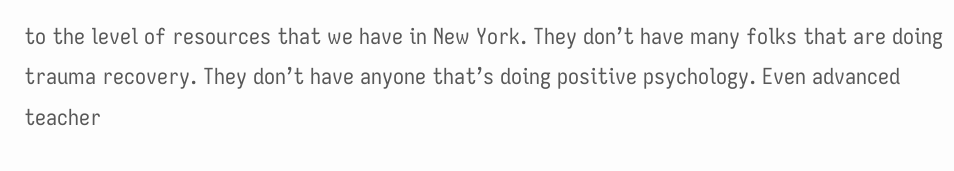to the level of resources that we have in New York. They don’t have many folks that are doing trauma recovery. They don’t have anyone that’s doing positive psychology. Even advanced teacher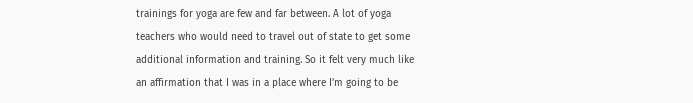trainings for yoga are few and far between. A lot of yoga teachers who would need to travel out of state to get some additional information and training. So it felt very much like an affirmation that I was in a place where I’m going to be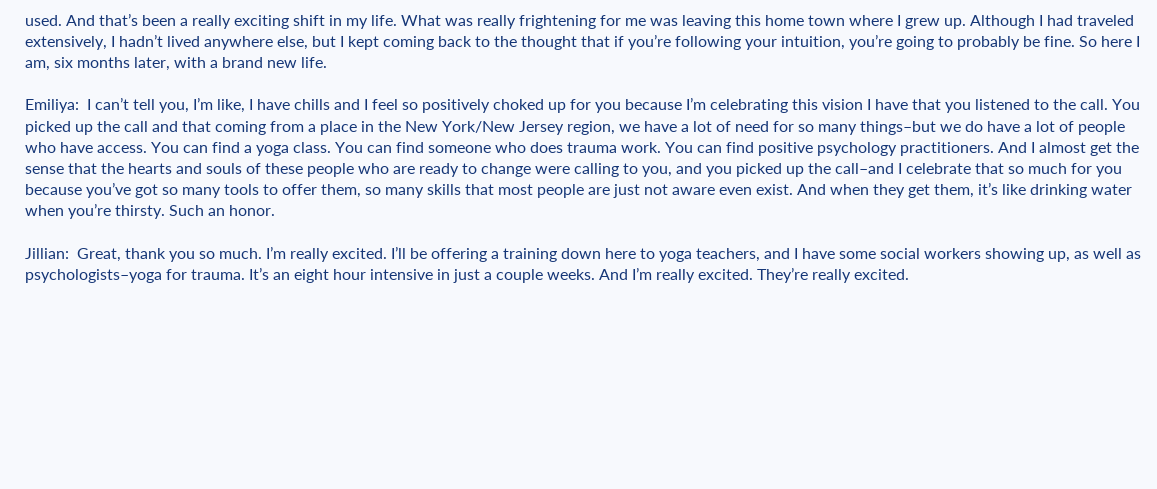used. And that’s been a really exciting shift in my life. What was really frightening for me was leaving this home town where I grew up. Although I had traveled extensively, I hadn’t lived anywhere else, but I kept coming back to the thought that if you’re following your intuition, you’re going to probably be fine. So here I am, six months later, with a brand new life.

Emiliya:  I can’t tell you, I’m like, I have chills and I feel so positively choked up for you because I’m celebrating this vision I have that you listened to the call. You picked up the call and that coming from a place in the New York/New Jersey region, we have a lot of need for so many things–but we do have a lot of people who have access. You can find a yoga class. You can find someone who does trauma work. You can find positive psychology practitioners. And I almost get the sense that the hearts and souls of these people who are ready to change were calling to you, and you picked up the call–and I celebrate that so much for you because you’ve got so many tools to offer them, so many skills that most people are just not aware even exist. And when they get them, it’s like drinking water when you’re thirsty. Such an honor.

Jillian:  Great, thank you so much. I’m really excited. I’ll be offering a training down here to yoga teachers, and I have some social workers showing up, as well as psychologists–yoga for trauma. It’s an eight hour intensive in just a couple weeks. And I’m really excited. They’re really excited.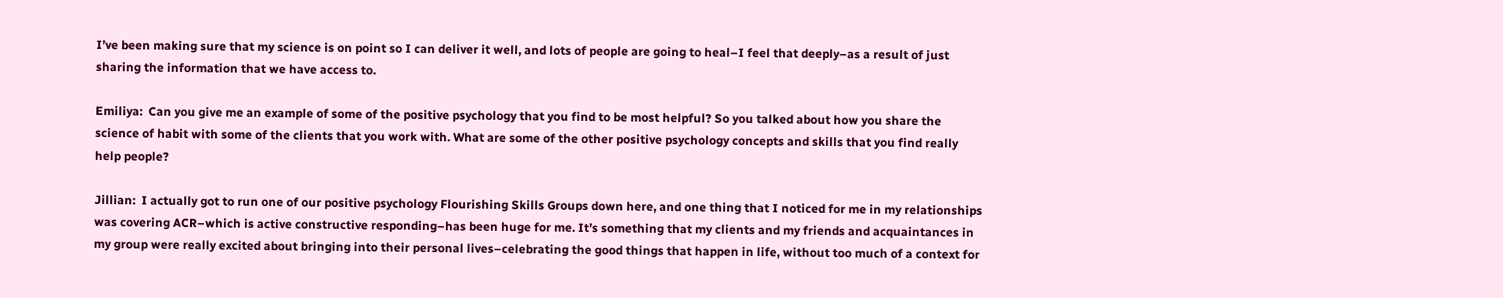I’ve been making sure that my science is on point so I can deliver it well, and lots of people are going to heal–I feel that deeply–as a result of just sharing the information that we have access to.

Emiliya:  Can you give me an example of some of the positive psychology that you find to be most helpful? So you talked about how you share the science of habit with some of the clients that you work with. What are some of the other positive psychology concepts and skills that you find really help people?

Jillian:  I actually got to run one of our positive psychology Flourishing Skills Groups down here, and one thing that I noticed for me in my relationships was covering ACR–which is active constructive responding–has been huge for me. It’s something that my clients and my friends and acquaintances in my group were really excited about bringing into their personal lives–celebrating the good things that happen in life, without too much of a context for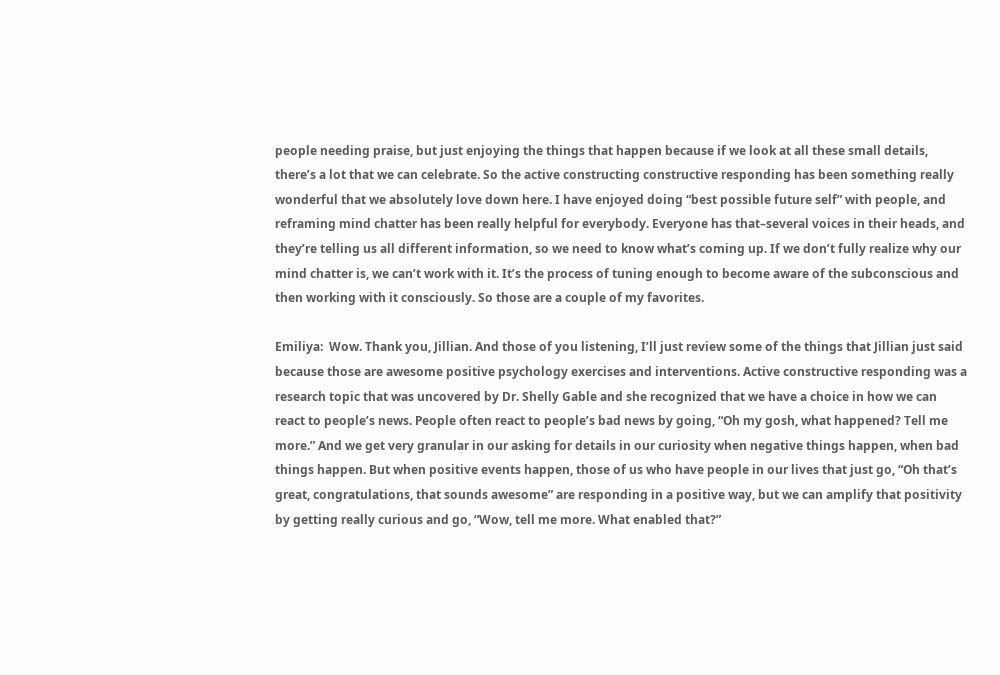people needing praise, but just enjoying the things that happen because if we look at all these small details, there’s a lot that we can celebrate. So the active constructing constructive responding has been something really wonderful that we absolutely love down here. I have enjoyed doing “best possible future self” with people, and reframing mind chatter has been really helpful for everybody. Everyone has that–several voices in their heads, and they’re telling us all different information, so we need to know what’s coming up. If we don’t fully realize why our mind chatter is, we can’t work with it. It’s the process of tuning enough to become aware of the subconscious and then working with it consciously. So those are a couple of my favorites.

Emiliya:  Wow. Thank you, Jillian. And those of you listening, I’ll just review some of the things that Jillian just said because those are awesome positive psychology exercises and interventions. Active constructive responding was a research topic that was uncovered by Dr. Shelly Gable and she recognized that we have a choice in how we can react to people’s news. People often react to people’s bad news by going, “Oh my gosh, what happened? Tell me more.” And we get very granular in our asking for details in our curiosity when negative things happen, when bad things happen. But when positive events happen, those of us who have people in our lives that just go, “Oh that’s great, congratulations, that sounds awesome” are responding in a positive way, but we can amplify that positivity by getting really curious and go, “Wow, tell me more. What enabled that?”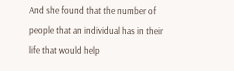And she found that the number of people that an individual has in their life that would help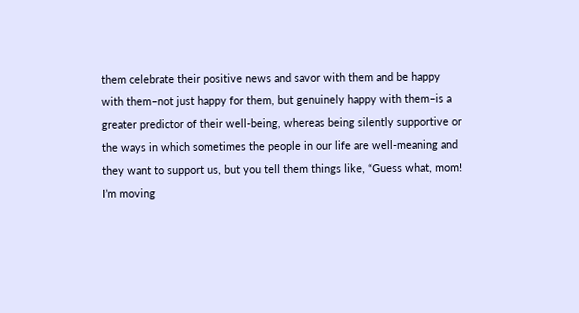them celebrate their positive news and savor with them and be happy with them–not just happy for them, but genuinely happy with them–is a greater predictor of their well-being, whereas being silently supportive or the ways in which sometimes the people in our life are well-meaning and they want to support us, but you tell them things like, “Guess what, mom! I’m moving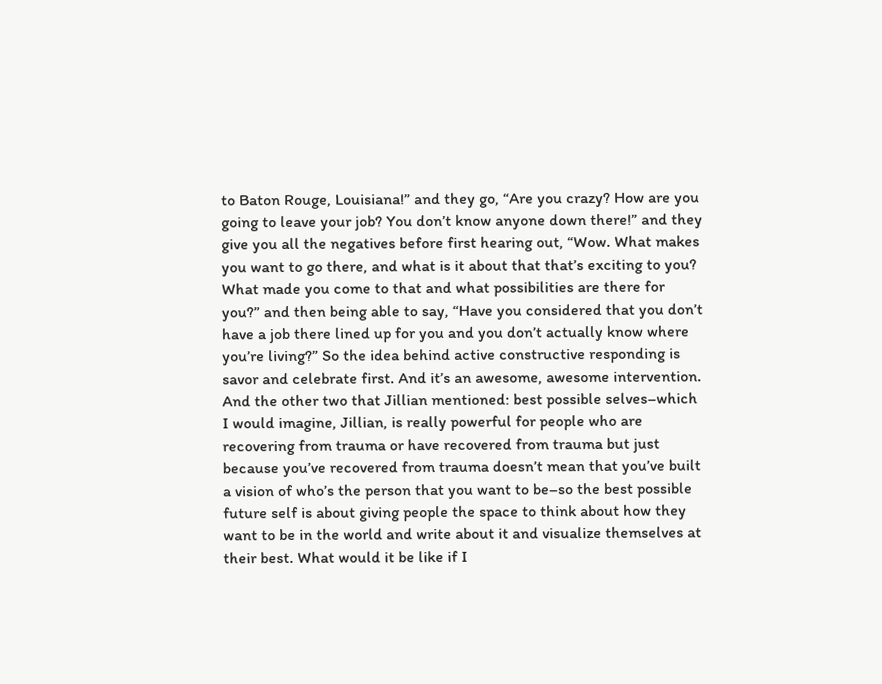to Baton Rouge, Louisiana!” and they go, “Are you crazy? How are you going to leave your job? You don’t know anyone down there!” and they give you all the negatives before first hearing out, “Wow. What makes you want to go there, and what is it about that that’s exciting to you? What made you come to that and what possibilities are there for you?” and then being able to say, “Have you considered that you don’t have a job there lined up for you and you don’t actually know where you’re living?” So the idea behind active constructive responding is savor and celebrate first. And it’s an awesome, awesome intervention. And the other two that Jillian mentioned: best possible selves–which I would imagine, Jillian, is really powerful for people who are recovering from trauma or have recovered from trauma but just because you’ve recovered from trauma doesn’t mean that you’ve built a vision of who’s the person that you want to be–so the best possible future self is about giving people the space to think about how they want to be in the world and write about it and visualize themselves at their best. What would it be like if I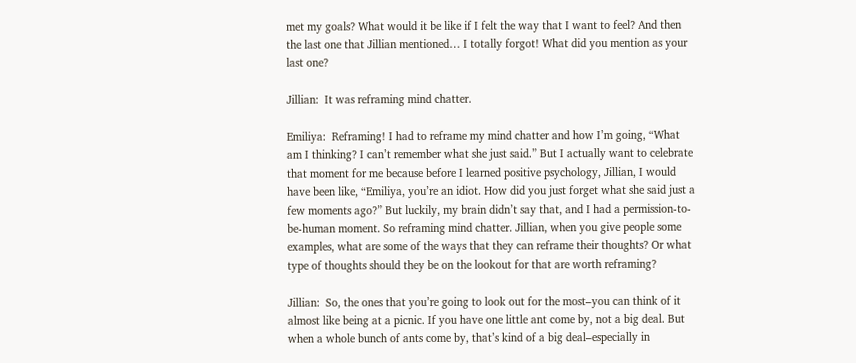met my goals? What would it be like if I felt the way that I want to feel? And then the last one that Jillian mentioned… I totally forgot! What did you mention as your last one?

Jillian:  It was reframing mind chatter.

Emiliya:  Reframing! I had to reframe my mind chatter and how I’m going, “What am I thinking? I can’t remember what she just said.” But I actually want to celebrate that moment for me because before I learned positive psychology, Jillian, I would have been like, “Emiliya, you’re an idiot. How did you just forget what she said just a few moments ago?” But luckily, my brain didn’t say that, and I had a permission-to-be-human moment. So reframing mind chatter. Jillian, when you give people some examples, what are some of the ways that they can reframe their thoughts? Or what type of thoughts should they be on the lookout for that are worth reframing?

Jillian:  So, the ones that you’re going to look out for the most–you can think of it almost like being at a picnic. If you have one little ant come by, not a big deal. But when a whole bunch of ants come by, that’s kind of a big deal–especially in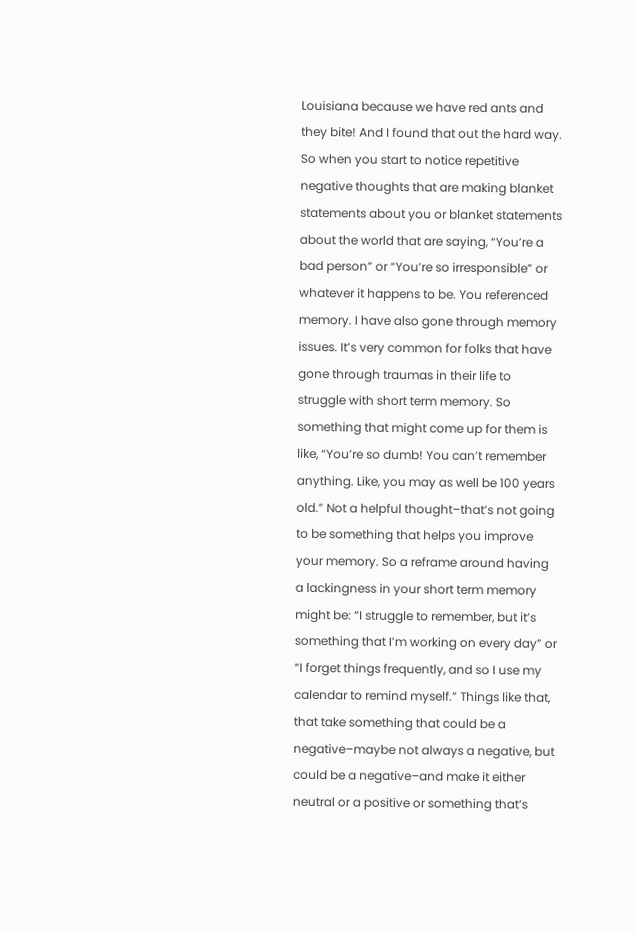Louisiana because we have red ants and they bite! And I found that out the hard way. So when you start to notice repetitive negative thoughts that are making blanket statements about you or blanket statements about the world that are saying, “You’re a bad person” or “You’re so irresponsible” or whatever it happens to be. You referenced memory. I have also gone through memory issues. It’s very common for folks that have gone through traumas in their life to struggle with short term memory. So something that might come up for them is like, “You’re so dumb! You can’t remember anything. Like, you may as well be 100 years old.” Not a helpful thought–that’s not going to be something that helps you improve your memory. So a reframe around having a lackingness in your short term memory might be: “I struggle to remember, but it’s something that I’m working on every day” or “I forget things frequently, and so I use my calendar to remind myself.” Things like that, that take something that could be a negative–maybe not always a negative, but could be a negative–and make it either neutral or a positive or something that’s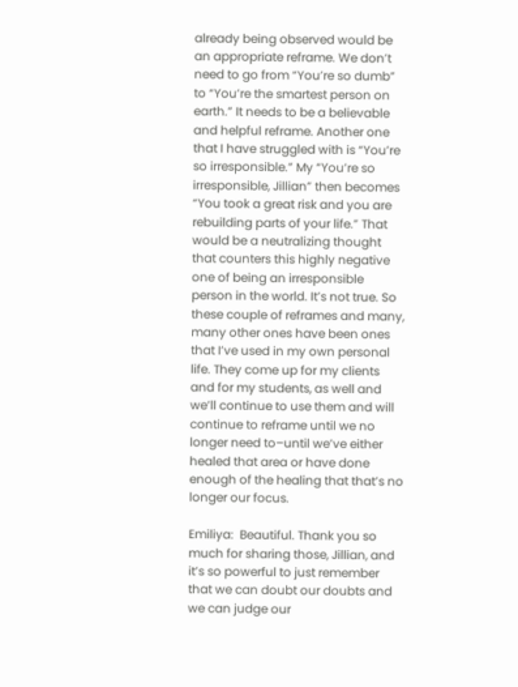already being observed would be an appropriate reframe. We don’t need to go from “You’re so dumb” to “You’re the smartest person on earth.” It needs to be a believable and helpful reframe. Another one that I have struggled with is “You’re so irresponsible.” My “You’re so irresponsible, Jillian” then becomes “You took a great risk and you are rebuilding parts of your life.” That would be a neutralizing thought that counters this highly negative one of being an irresponsible person in the world. It’s not true. So these couple of reframes and many, many other ones have been ones that I’ve used in my own personal life. They come up for my clients and for my students, as well and we’ll continue to use them and will continue to reframe until we no longer need to–until we’ve either healed that area or have done enough of the healing that that’s no longer our focus.

Emiliya:  Beautiful. Thank you so much for sharing those, Jillian, and it’s so powerful to just remember that we can doubt our doubts and we can judge our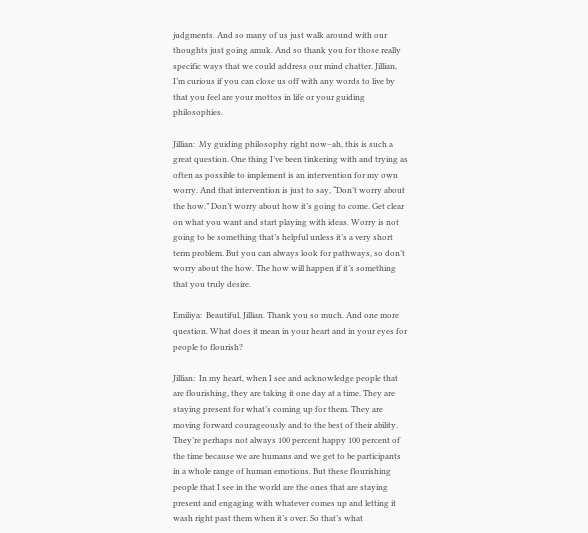judgments. And so many of us just walk around with our thoughts just going amuk. And so thank you for those really specific ways that we could address our mind chatter. Jillian, I’m curious if you can close us off with any words to live by that you feel are your mottos in life or your guiding philosophies.

Jillian:  My guiding philosophy right now–ah, this is such a great question. One thing I’ve been tinkering with and trying as often as possible to implement is an intervention for my own worry. And that intervention is just to say, “Don’t worry about the how.” Don’t worry about how it’s going to come. Get clear on what you want and start playing with ideas. Worry is not going to be something that’s helpful unless it’s a very short term problem. But you can always look for pathways, so don’t worry about the how. The how will happen if it’s something that you truly desire.

Emiliya:  Beautiful, Jillian. Thank you so much. And one more question. What does it mean in your heart and in your eyes for people to flourish?

Jillian:  In my heart, when I see and acknowledge people that are flourishing, they are taking it one day at a time. They are staying present for what’s coming up for them. They are moving forward courageously and to the best of their ability. They’re perhaps not always 100 percent happy 100 percent of the time because we are humans and we get to be participants in a whole range of human emotions. But these flourishing people that I see in the world are the ones that are staying present and engaging with whatever comes up and letting it wash right past them when it’s over. So that’s what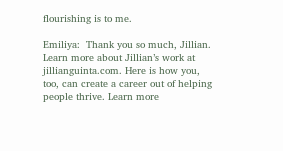flourishing is to me.

Emiliya:  Thank you so much, Jillian. Learn more about Jillian’s work at jillianguinta.com. Here is how you, too, can create a career out of helping people thrive. Learn more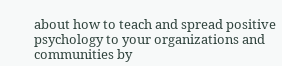about how to teach and spread positive psychology to your organizations and communities by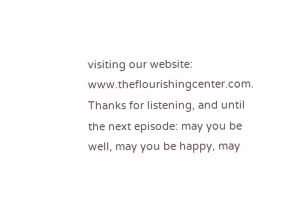visiting our website: www.theflourishingcenter.com. Thanks for listening, and until the next episode: may you be well, may you be happy, may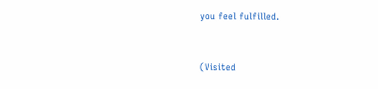you feel fulfilled.



(Visited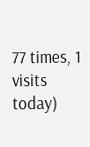77 times, 1 visits today)